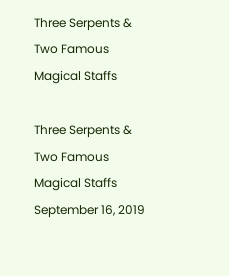Three Serpents & Two Famous Magical Staffs

Three Serpents & Two Famous Magical Staffs September 16, 2019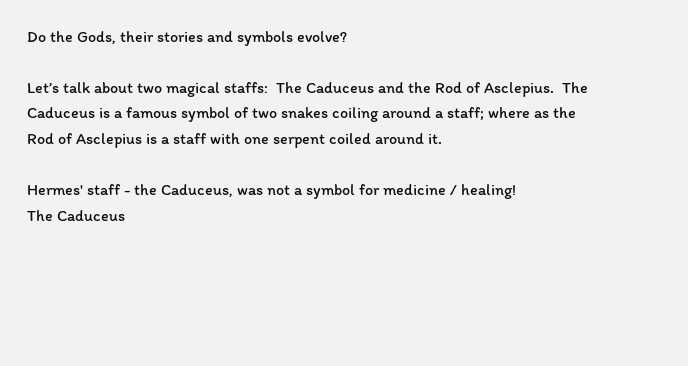Do the Gods, their stories and symbols evolve?

Let’s talk about two magical staffs:  The Caduceus and the Rod of Asclepius.  The Caduceus is a famous symbol of two snakes coiling around a staff; where as the Rod of Asclepius is a staff with one serpent coiled around it.

Hermes' staff - the Caduceus, was not a symbol for medicine / healing!
The Caduceus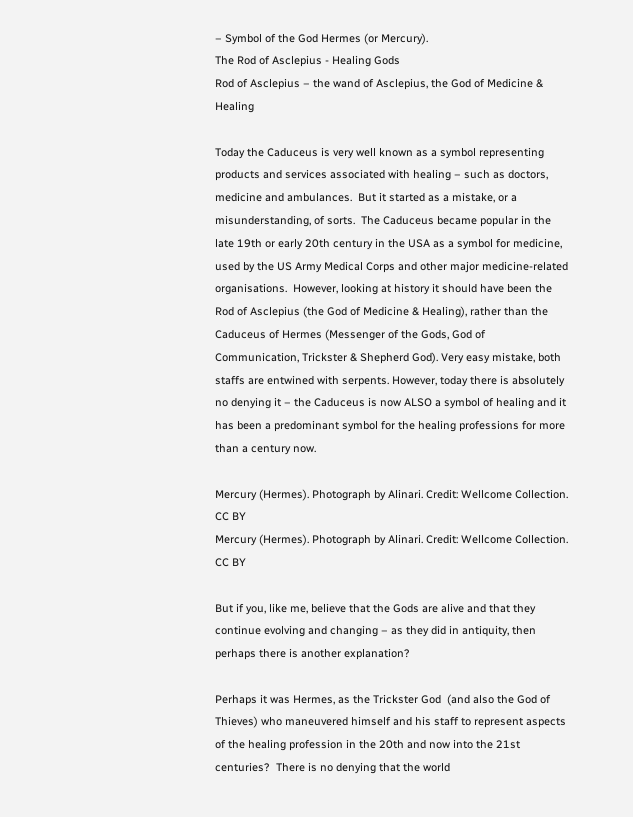– Symbol of the God Hermes (or Mercury).
The Rod of Asclepius - Healing Gods
Rod of Asclepius – the wand of Asclepius, the God of Medicine & Healing

Today the Caduceus is very well known as a symbol representing products and services associated with healing – such as doctors, medicine and ambulances.  But it started as a mistake, or a misunderstanding, of sorts.  The Caduceus became popular in the late 19th or early 20th century in the USA as a symbol for medicine, used by the US Army Medical Corps and other major medicine-related organisations.  However, looking at history it should have been the Rod of Asclepius (the God of Medicine & Healing), rather than the Caduceus of Hermes (Messenger of the Gods, God of Communication, Trickster & Shepherd God). Very easy mistake, both staffs are entwined with serpents. However, today there is absolutely no denying it – the Caduceus is now ALSO a symbol of healing and it has been a predominant symbol for the healing professions for more than a century now.

Mercury (Hermes). Photograph by Alinari. Credit: Wellcome Collection. CC BY
Mercury (Hermes). Photograph by Alinari. Credit: Wellcome Collection. CC BY

But if you, like me, believe that the Gods are alive and that they continue evolving and changing – as they did in antiquity, then perhaps there is another explanation?

Perhaps it was Hermes, as the Trickster God  (and also the God of Thieves) who maneuvered himself and his staff to represent aspects of the healing profession in the 20th and now into the 21st centuries?  There is no denying that the world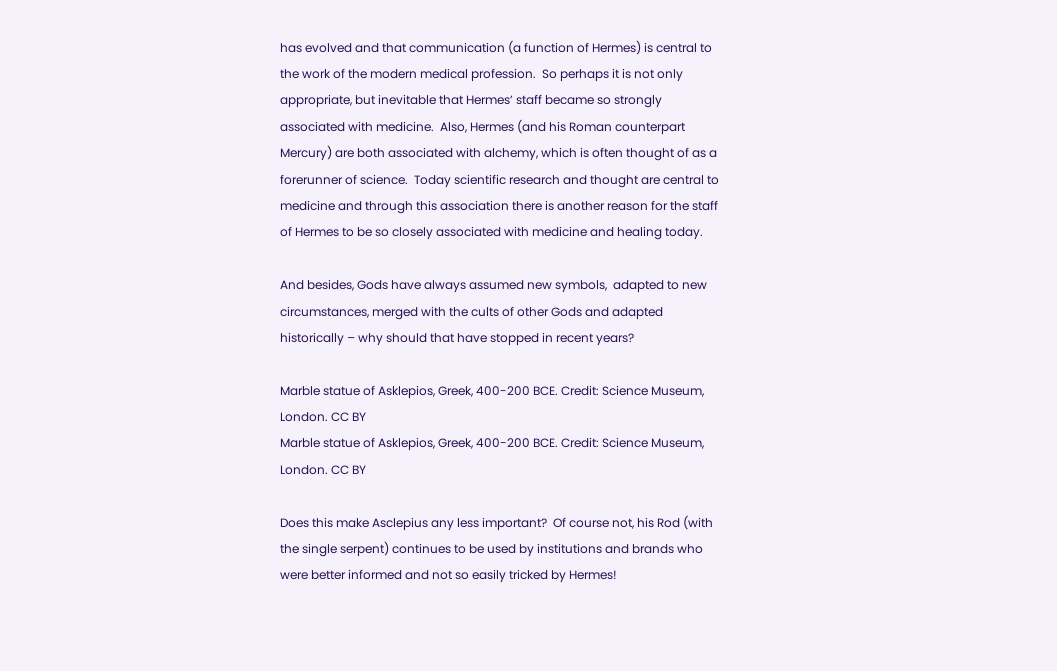has evolved and that communication (a function of Hermes) is central to the work of the modern medical profession.  So perhaps it is not only appropriate, but inevitable that Hermes’ staff became so strongly associated with medicine.  Also, Hermes (and his Roman counterpart Mercury) are both associated with alchemy, which is often thought of as a forerunner of science.  Today scientific research and thought are central to medicine and through this association there is another reason for the staff of Hermes to be so closely associated with medicine and healing today.

And besides, Gods have always assumed new symbols,  adapted to new circumstances, merged with the cults of other Gods and adapted historically – why should that have stopped in recent years?

Marble statue of Asklepios, Greek, 400-200 BCE. Credit: Science Museum, London. CC BY
Marble statue of Asklepios, Greek, 400-200 BCE. Credit: Science Museum, London. CC BY

Does this make Asclepius any less important?  Of course not, his Rod (with the single serpent) continues to be used by institutions and brands who were better informed and not so easily tricked by Hermes!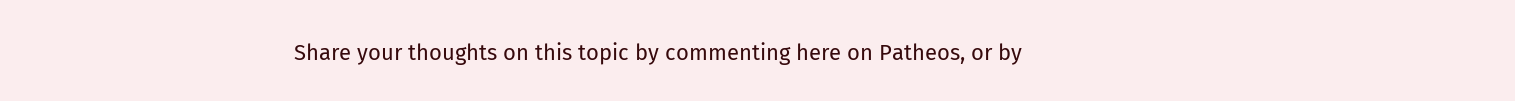Share your thoughts on this topic by commenting here on Patheos, or by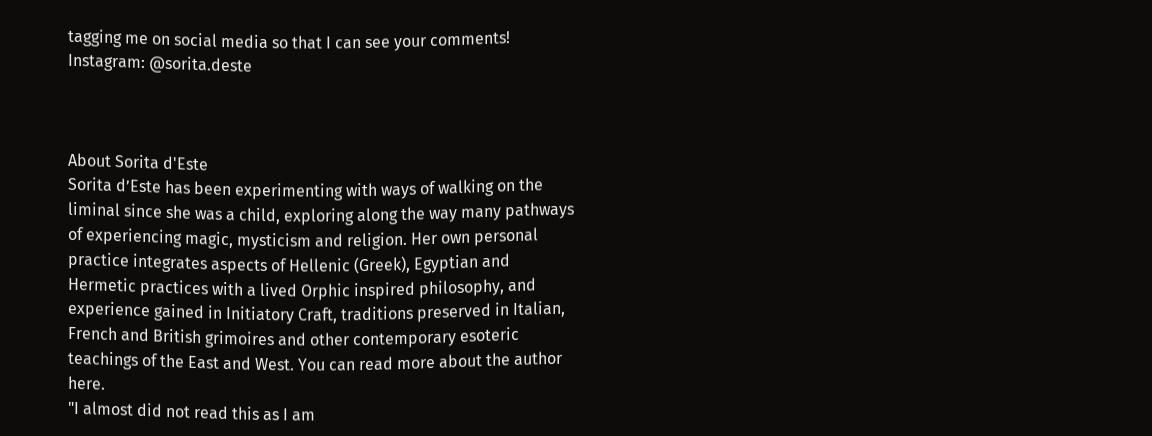tagging me on social media so that I can see your comments!
Instagram: @sorita.deste



About Sorita d'Este
Sorita d’Este has been experimenting with ways of walking on the liminal since she was a child, exploring along the way many pathways of experiencing magic, mysticism and religion. Her own personal practice integrates aspects of Hellenic (Greek), Egyptian and Hermetic practices with a lived Orphic inspired philosophy, and experience gained in Initiatory Craft, traditions preserved in Italian, French and British grimoires and other contemporary esoteric teachings of the East and West. You can read more about the author here.
"I almost did not read this as I am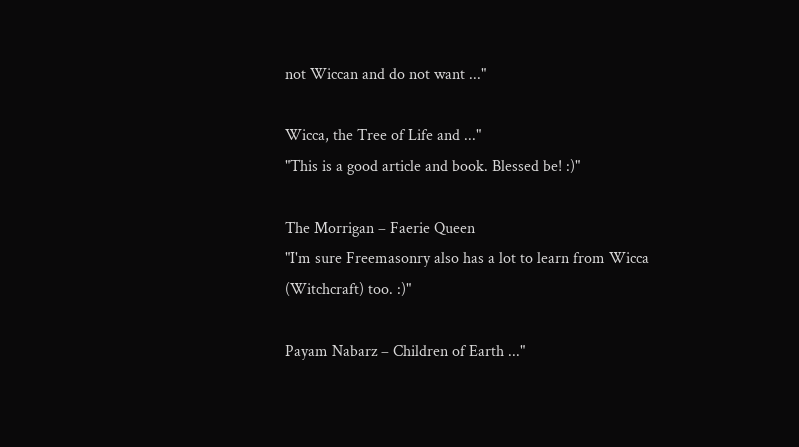not Wiccan and do not want ..."

Wicca, the Tree of Life and ..."
"This is a good article and book. Blessed be! :)"

The Morrigan – Faerie Queen
"I'm sure Freemasonry also has a lot to learn from Wicca (Witchcraft) too. :)"

Payam Nabarz – Children of Earth ..."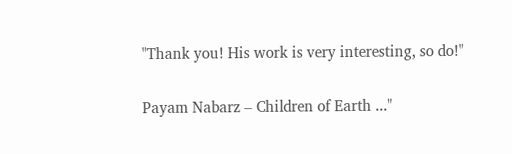"Thank you! His work is very interesting, so do!"

Payam Nabarz – Children of Earth ..."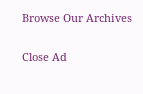Browse Our Archives

Close Ad